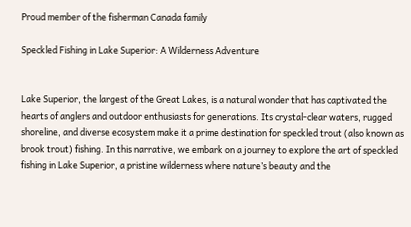Proud member of the fisherman Canada family

Speckled Fishing in Lake Superior: A Wilderness Adventure


Lake Superior, the largest of the Great Lakes, is a natural wonder that has captivated the hearts of anglers and outdoor enthusiasts for generations. Its crystal-clear waters, rugged shoreline, and diverse ecosystem make it a prime destination for speckled trout (also known as brook trout) fishing. In this narrative, we embark on a journey to explore the art of speckled fishing in Lake Superior, a pristine wilderness where nature’s beauty and the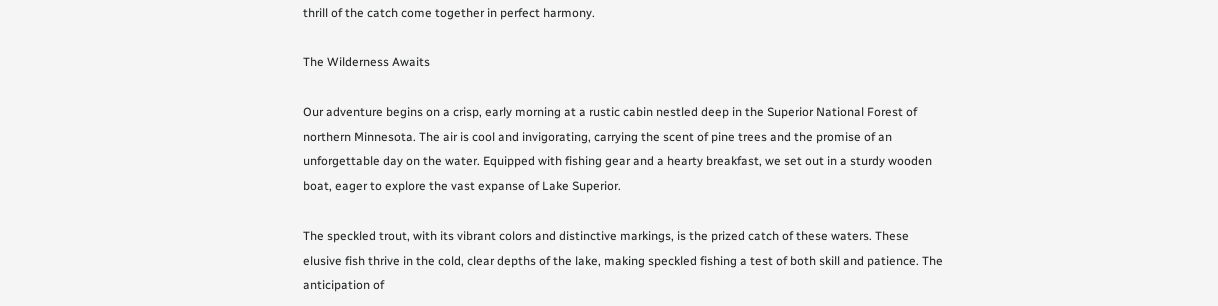thrill of the catch come together in perfect harmony.

The Wilderness Awaits

Our adventure begins on a crisp, early morning at a rustic cabin nestled deep in the Superior National Forest of northern Minnesota. The air is cool and invigorating, carrying the scent of pine trees and the promise of an unforgettable day on the water. Equipped with fishing gear and a hearty breakfast, we set out in a sturdy wooden boat, eager to explore the vast expanse of Lake Superior.

The speckled trout, with its vibrant colors and distinctive markings, is the prized catch of these waters. These elusive fish thrive in the cold, clear depths of the lake, making speckled fishing a test of both skill and patience. The anticipation of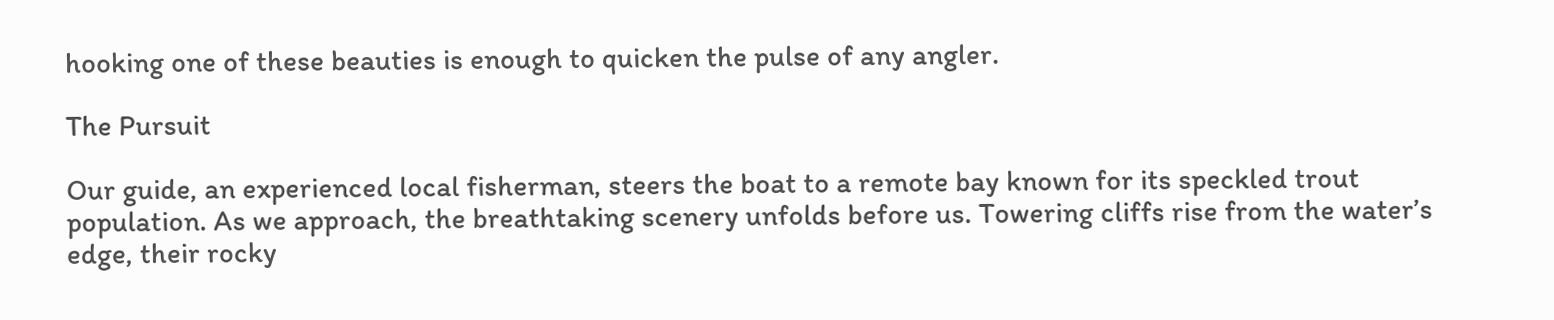hooking one of these beauties is enough to quicken the pulse of any angler.

The Pursuit

Our guide, an experienced local fisherman, steers the boat to a remote bay known for its speckled trout population. As we approach, the breathtaking scenery unfolds before us. Towering cliffs rise from the water’s edge, their rocky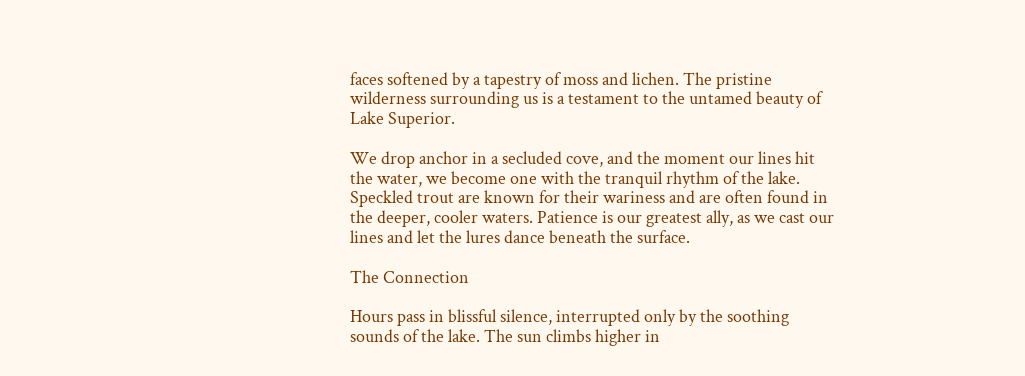faces softened by a tapestry of moss and lichen. The pristine wilderness surrounding us is a testament to the untamed beauty of Lake Superior.

We drop anchor in a secluded cove, and the moment our lines hit the water, we become one with the tranquil rhythm of the lake. Speckled trout are known for their wariness and are often found in the deeper, cooler waters. Patience is our greatest ally, as we cast our lines and let the lures dance beneath the surface.

The Connection

Hours pass in blissful silence, interrupted only by the soothing sounds of the lake. The sun climbs higher in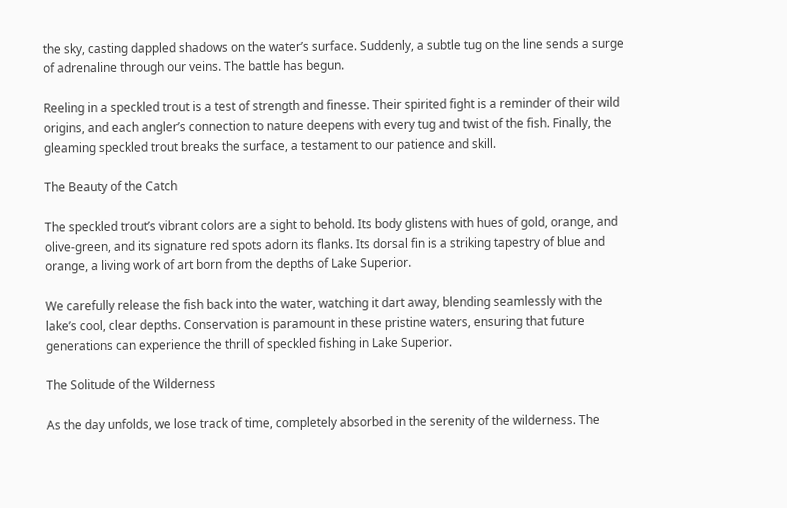the sky, casting dappled shadows on the water’s surface. Suddenly, a subtle tug on the line sends a surge of adrenaline through our veins. The battle has begun.

Reeling in a speckled trout is a test of strength and finesse. Their spirited fight is a reminder of their wild origins, and each angler’s connection to nature deepens with every tug and twist of the fish. Finally, the gleaming speckled trout breaks the surface, a testament to our patience and skill.

The Beauty of the Catch

The speckled trout’s vibrant colors are a sight to behold. Its body glistens with hues of gold, orange, and olive-green, and its signature red spots adorn its flanks. Its dorsal fin is a striking tapestry of blue and orange, a living work of art born from the depths of Lake Superior.

We carefully release the fish back into the water, watching it dart away, blending seamlessly with the lake’s cool, clear depths. Conservation is paramount in these pristine waters, ensuring that future generations can experience the thrill of speckled fishing in Lake Superior.

The Solitude of the Wilderness

As the day unfolds, we lose track of time, completely absorbed in the serenity of the wilderness. The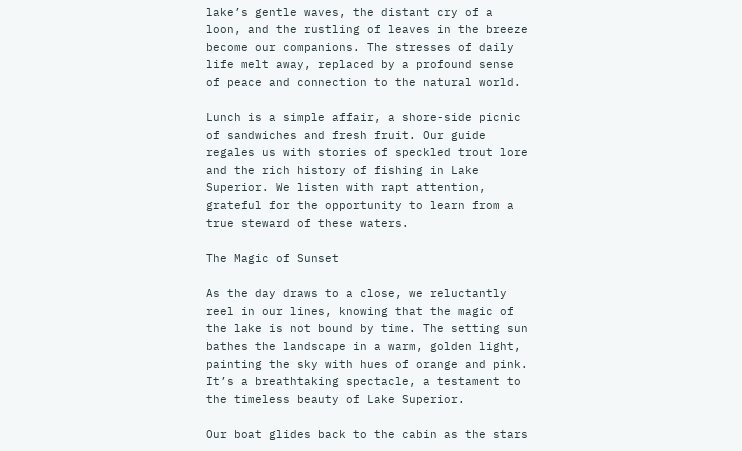lake’s gentle waves, the distant cry of a loon, and the rustling of leaves in the breeze become our companions. The stresses of daily life melt away, replaced by a profound sense of peace and connection to the natural world.

Lunch is a simple affair, a shore-side picnic of sandwiches and fresh fruit. Our guide regales us with stories of speckled trout lore and the rich history of fishing in Lake Superior. We listen with rapt attention, grateful for the opportunity to learn from a true steward of these waters.

The Magic of Sunset

As the day draws to a close, we reluctantly reel in our lines, knowing that the magic of the lake is not bound by time. The setting sun bathes the landscape in a warm, golden light, painting the sky with hues of orange and pink. It’s a breathtaking spectacle, a testament to the timeless beauty of Lake Superior.

Our boat glides back to the cabin as the stars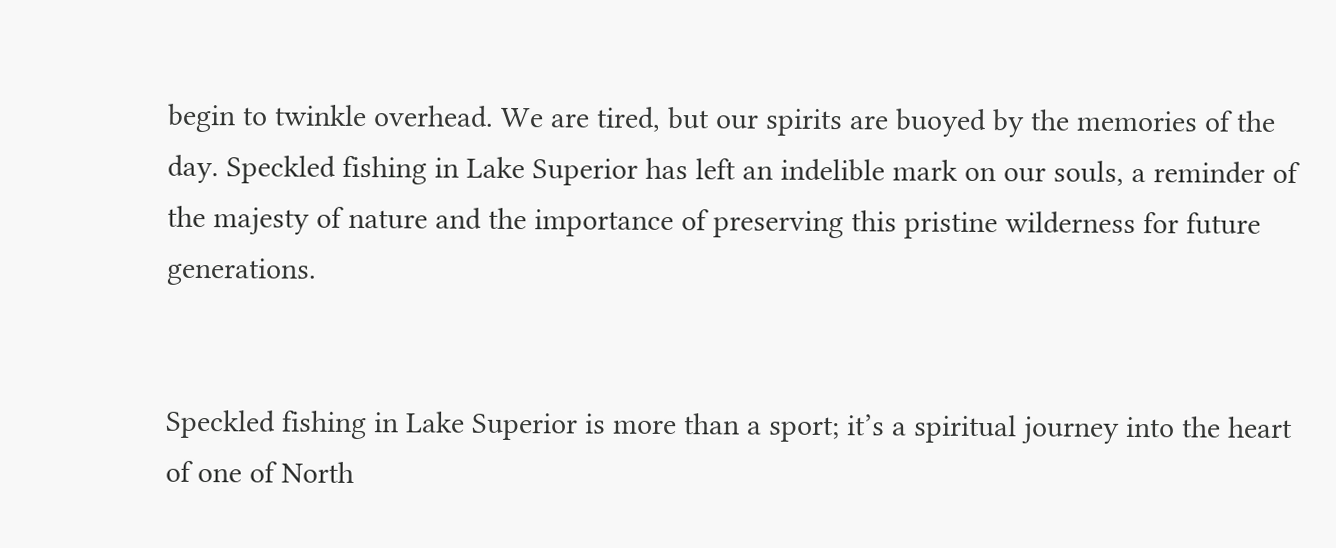begin to twinkle overhead. We are tired, but our spirits are buoyed by the memories of the day. Speckled fishing in Lake Superior has left an indelible mark on our souls, a reminder of the majesty of nature and the importance of preserving this pristine wilderness for future generations.


Speckled fishing in Lake Superior is more than a sport; it’s a spiritual journey into the heart of one of North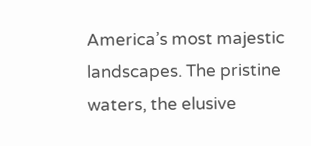America’s most majestic landscapes. The pristine waters, the elusive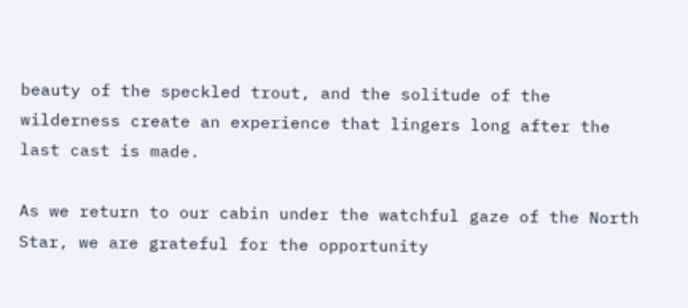beauty of the speckled trout, and the solitude of the wilderness create an experience that lingers long after the last cast is made.

As we return to our cabin under the watchful gaze of the North Star, we are grateful for the opportunity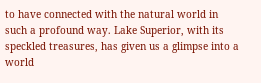to have connected with the natural world in such a profound way. Lake Superior, with its speckled treasures, has given us a glimpse into a world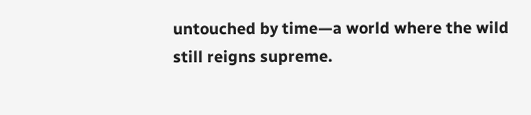untouched by time—a world where the wild still reigns supreme.